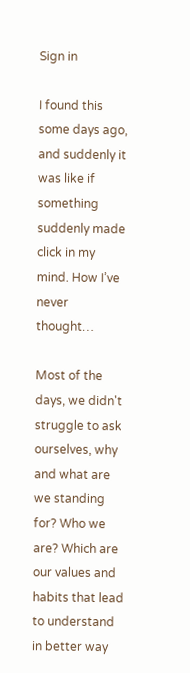Sign in

I found this some days ago, and suddenly it was like if something suddenly made click in my mind. How I’ve never thought…

Most of the days, we didn't struggle to ask ourselves, why and what are we standing for? Who we are? Which are our values and habits that lead to understand in better way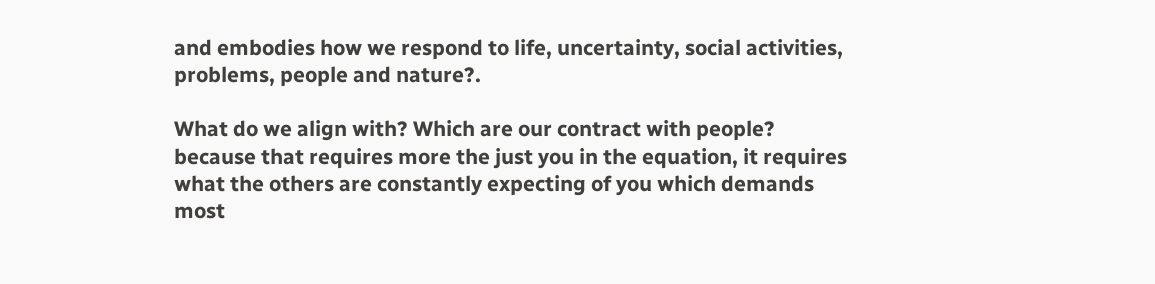and embodies how we respond to life, uncertainty, social activities, problems, people and nature?.

What do we align with? Which are our contract with people? because that requires more the just you in the equation, it requires what the others are constantly expecting of you which demands most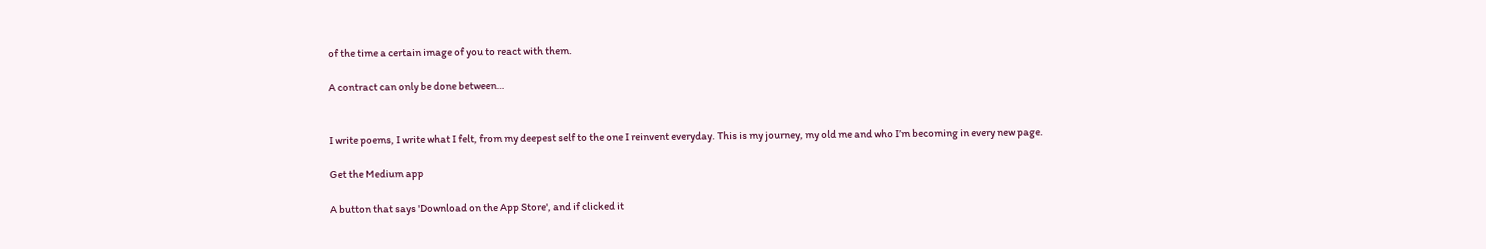of the time a certain image of you to react with them.

A contract can only be done between…


I write poems, I write what I felt, from my deepest self to the one I reinvent everyday. This is my journey, my old me and who I’m becoming in every new page.

Get the Medium app

A button that says 'Download on the App Store', and if clicked it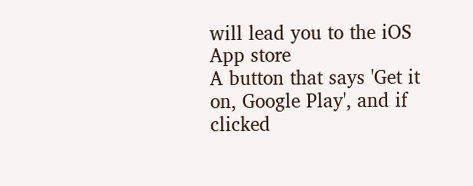will lead you to the iOS App store
A button that says 'Get it on, Google Play', and if clicked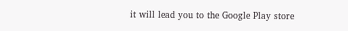it will lead you to the Google Play store